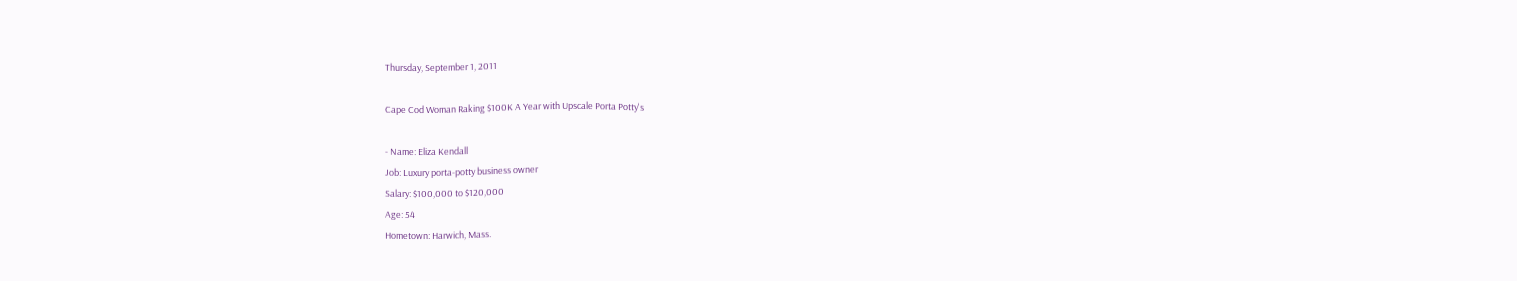Thursday, September 1, 2011

Cape Cod Woman Raking $100K A Year with Upscale Porta Potty's

- Name: Eliza Kendall
Job: Luxury porta-potty business owner
Salary: $100,000 to $120,000
Age: 54
Hometown: Harwich, Mass.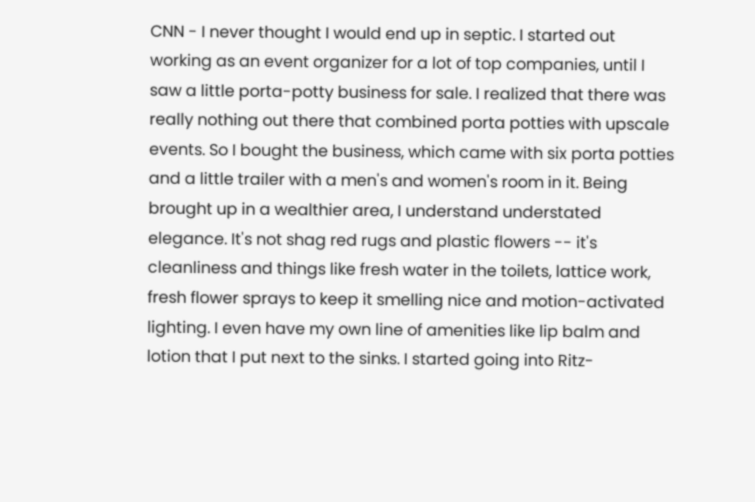CNN - I never thought I would end up in septic. I started out working as an event organizer for a lot of top companies, until I saw a little porta-potty business for sale. I realized that there was really nothing out there that combined porta potties with upscale events. So I bought the business, which came with six porta potties and a little trailer with a men's and women's room in it. Being brought up in a wealthier area, I understand understated elegance. It's not shag red rugs and plastic flowers -- it's cleanliness and things like fresh water in the toilets, lattice work, fresh flower sprays to keep it smelling nice and motion-activated lighting. I even have my own line of amenities like lip balm and lotion that I put next to the sinks. I started going into Ritz-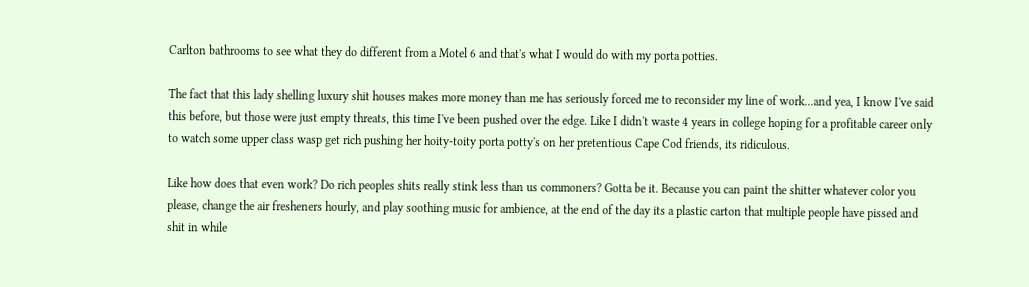Carlton bathrooms to see what they do different from a Motel 6 and that's what I would do with my porta potties.

The fact that this lady shelling luxury shit houses makes more money than me has seriously forced me to reconsider my line of work...and yea, I know I've said this before, but those were just empty threats, this time I've been pushed over the edge. Like I didn't waste 4 years in college hoping for a profitable career only to watch some upper class wasp get rich pushing her hoity-toity porta potty's on her pretentious Cape Cod friends, its ridiculous.

Like how does that even work? Do rich peoples shits really stink less than us commoners? Gotta be it. Because you can paint the shitter whatever color you please, change the air fresheners hourly, and play soothing music for ambience, at the end of the day its a plastic carton that multiple people have pissed and shit in while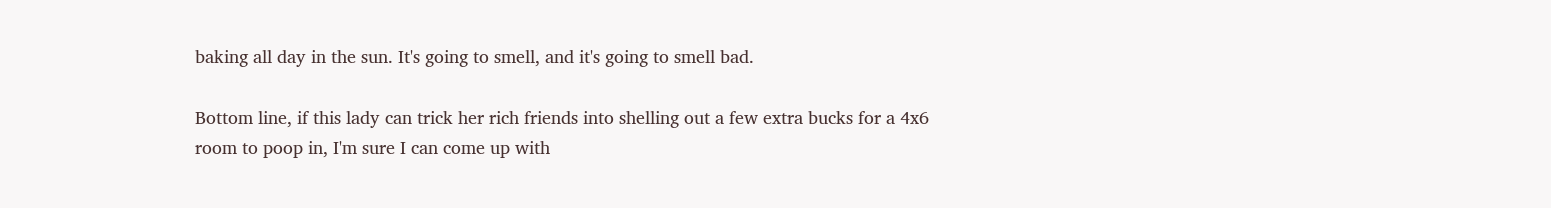baking all day in the sun. It's going to smell, and it's going to smell bad.

Bottom line, if this lady can trick her rich friends into shelling out a few extra bucks for a 4x6 room to poop in, I'm sure I can come up with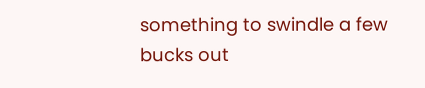something to swindle a few bucks out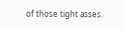of those tight asses.